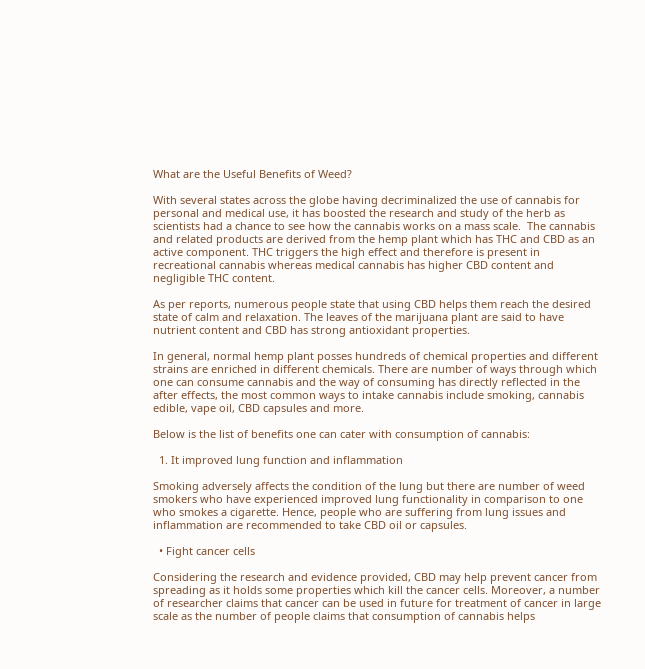What are the Useful Benefits of Weed?

With several states across the globe having decriminalized the use of cannabis for personal and medical use, it has boosted the research and study of the herb as scientists had a chance to see how the cannabis works on a mass scale.  The cannabis and related products are derived from the hemp plant which has THC and CBD as an active component. THC triggers the high effect and therefore is present in recreational cannabis whereas medical cannabis has higher CBD content and negligible THC content.

As per reports, numerous people state that using CBD helps them reach the desired state of calm and relaxation. The leaves of the marijuana plant are said to have nutrient content and CBD has strong antioxidant properties.

In general, normal hemp plant posses hundreds of chemical properties and different strains are enriched in different chemicals. There are number of ways through which one can consume cannabis and the way of consuming has directly reflected in the after effects, the most common ways to intake cannabis include smoking, cannabis edible, vape oil, CBD capsules and more.

Below is the list of benefits one can cater with consumption of cannabis:

  1. It improved lung function and inflammation

Smoking adversely affects the condition of the lung but there are number of weed smokers who have experienced improved lung functionality in comparison to one who smokes a cigarette. Hence, people who are suffering from lung issues and inflammation are recommended to take CBD oil or capsules.

  • Fight cancer cells

Considering the research and evidence provided, CBD may help prevent cancer from spreading as it holds some properties which kill the cancer cells. Moreover, a number of researcher claims that cancer can be used in future for treatment of cancer in large scale as the number of people claims that consumption of cannabis helps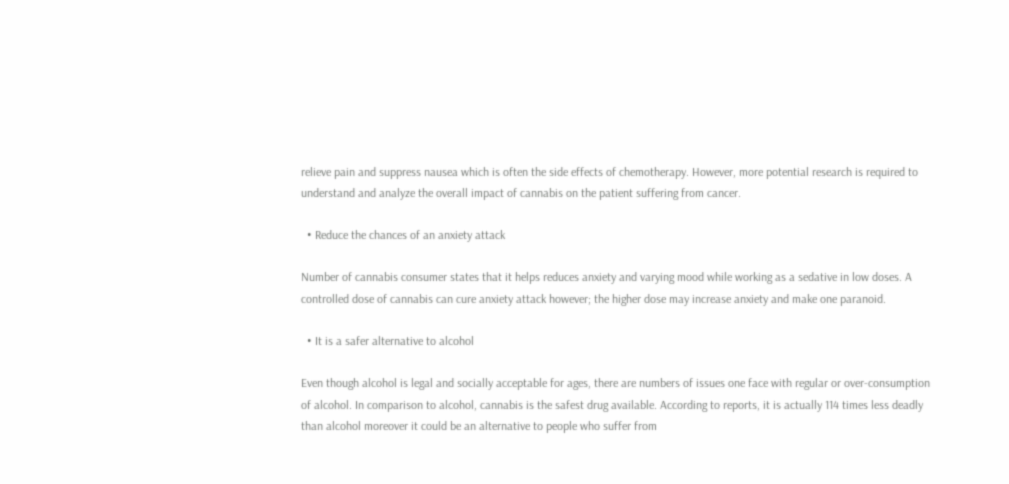relieve pain and suppress nausea which is often the side effects of chemotherapy. However, more potential research is required to understand and analyze the overall impact of cannabis on the patient suffering from cancer.

  • Reduce the chances of an anxiety attack

Number of cannabis consumer states that it helps reduces anxiety and varying mood while working as a sedative in low doses. A controlled dose of cannabis can cure anxiety attack however; the higher dose may increase anxiety and make one paranoid.

  • It is a safer alternative to alcohol

Even though alcohol is legal and socially acceptable for ages, there are numbers of issues one face with regular or over-consumption of alcohol. In comparison to alcohol, cannabis is the safest drug available. According to reports, it is actually 114 times less deadly than alcohol moreover it could be an alternative to people who suffer from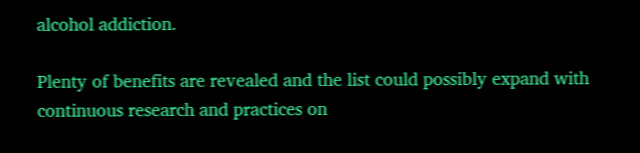alcohol addiction.

Plenty of benefits are revealed and the list could possibly expand with continuous research and practices on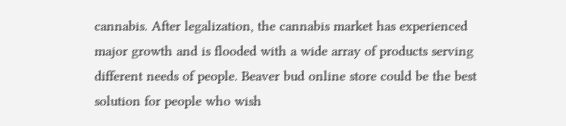cannabis. After legalization, the cannabis market has experienced major growth and is flooded with a wide array of products serving different needs of people. Beaver bud online store could be the best solution for people who wish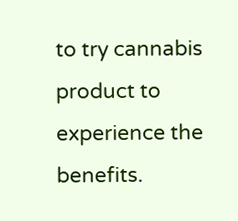to try cannabis product to experience the benefits.